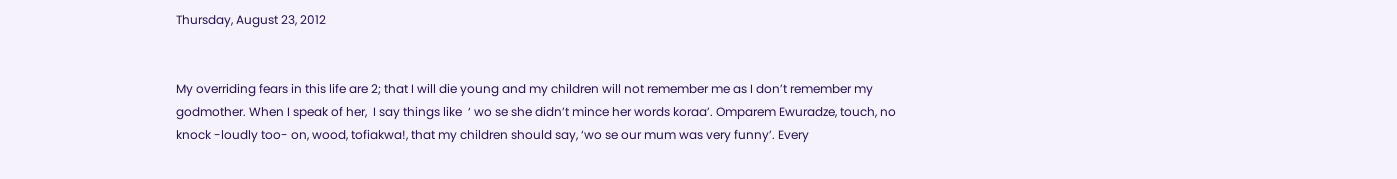Thursday, August 23, 2012


My overriding fears in this life are 2; that I will die young and my children will not remember me as I don’t remember my godmother. When I speak of her,  I say things like  ‘ wo se she didn’t mince her words koraa’. Omparem Ewuradze, touch, no knock -loudly too- on, wood, tofiakwa!, that my children should say, ‘wo se our mum was very funny’. Every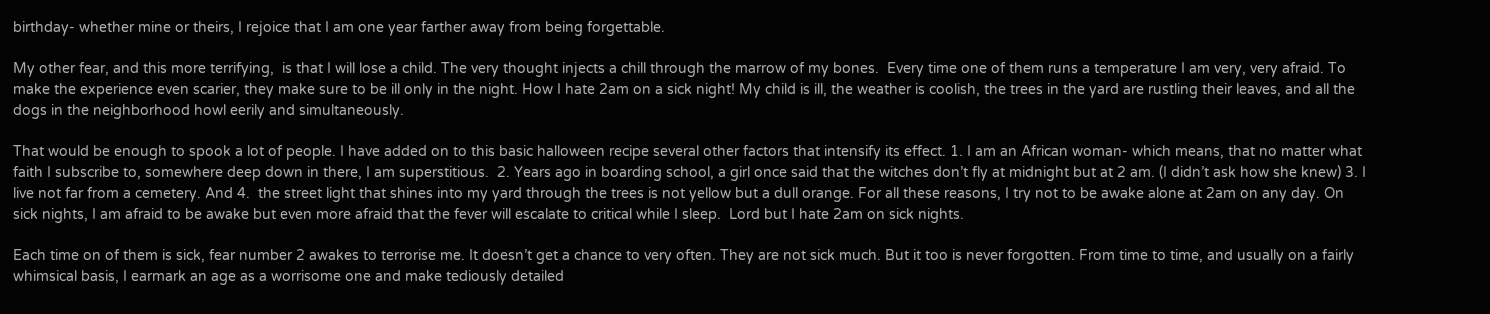birthday- whether mine or theirs, I rejoice that I am one year farther away from being forgettable.

My other fear, and this more terrifying,  is that I will lose a child. The very thought injects a chill through the marrow of my bones.  Every time one of them runs a temperature I am very, very afraid. To make the experience even scarier, they make sure to be ill only in the night. How I hate 2am on a sick night! My child is ill, the weather is coolish, the trees in the yard are rustling their leaves, and all the dogs in the neighborhood howl eerily and simultaneously.

That would be enough to spook a lot of people. I have added on to this basic halloween recipe several other factors that intensify its effect. 1. I am an African woman- which means, that no matter what faith I subscribe to, somewhere deep down in there, I am superstitious.  2. Years ago in boarding school, a girl once said that the witches don’t fly at midnight but at 2 am. (I didn’t ask how she knew) 3. I live not far from a cemetery. And 4.  the street light that shines into my yard through the trees is not yellow but a dull orange. For all these reasons, I try not to be awake alone at 2am on any day. On sick nights, I am afraid to be awake but even more afraid that the fever will escalate to critical while I sleep.  Lord but I hate 2am on sick nights.

Each time on of them is sick, fear number 2 awakes to terrorise me. It doesn’t get a chance to very often. They are not sick much. But it too is never forgotten. From time to time, and usually on a fairly whimsical basis, I earmark an age as a worrisome one and make tediously detailed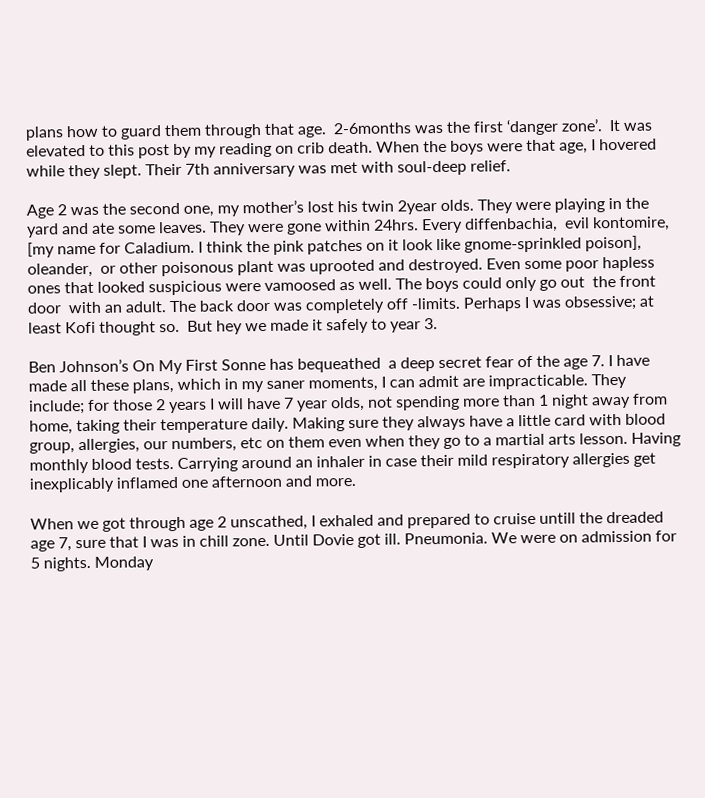plans how to guard them through that age.  2-6months was the first ‘danger zone’.  It was elevated to this post by my reading on crib death. When the boys were that age, I hovered while they slept. Their 7th anniversary was met with soul-deep relief.

Age 2 was the second one, my mother’s lost his twin 2year olds. They were playing in the yard and ate some leaves. They were gone within 24hrs. Every diffenbachia,  evil kontomire, [my name for Caladium. I think the pink patches on it look like gnome-sprinkled poison], oleander,  or other poisonous plant was uprooted and destroyed. Even some poor hapless ones that looked suspicious were vamoosed as well. The boys could only go out  the front door  with an adult. The back door was completely off -limits. Perhaps I was obsessive; at least Kofi thought so.  But hey we made it safely to year 3.

Ben Johnson’s On My First Sonne has bequeathed  a deep secret fear of the age 7. I have made all these plans, which in my saner moments, I can admit are impracticable. They include; for those 2 years I will have 7 year olds, not spending more than 1 night away from home, taking their temperature daily. Making sure they always have a little card with blood group, allergies, our numbers, etc on them even when they go to a martial arts lesson. Having monthly blood tests. Carrying around an inhaler in case their mild respiratory allergies get inexplicably inflamed one afternoon and more.

When we got through age 2 unscathed, I exhaled and prepared to cruise untill the dreaded age 7, sure that I was in chill zone. Until Dovie got ill. Pneumonia. We were on admission for 5 nights. Monday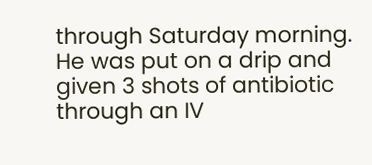through Saturday morning. He was put on a drip and given 3 shots of antibiotic through an IV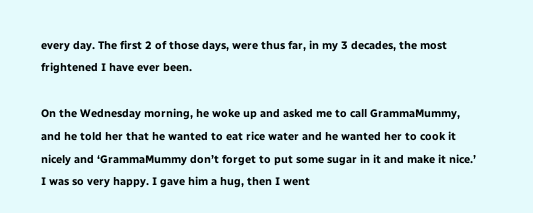every day. The first 2 of those days, were thus far, in my 3 decades, the most frightened I have ever been.

On the Wednesday morning, he woke up and asked me to call GrammaMummy, and he told her that he wanted to eat rice water and he wanted her to cook it nicely and ‘GrammaMummy don’t forget to put some sugar in it and make it nice.’ I was so very happy. I gave him a hug, then I went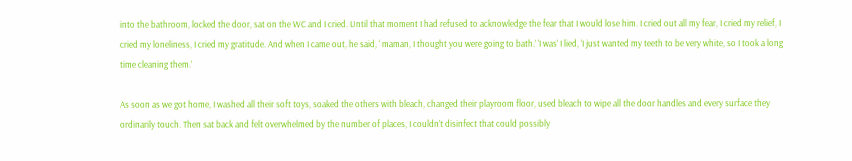into the bathroom, locked the door, sat on the WC and I cried. Until that moment I had refused to acknowledge the fear that I would lose him. I cried out all my fear, I cried my relief, I cried my loneliness, I cried my gratitude. And when I came out, he said, ‘ maman, I thought you were going to bath.’ ‘I was’ I lied, ‘I just wanted my teeth to be very white, so I took a long time cleaning them.’

As soon as we got home, I washed all their soft toys, soaked the others with bleach, changed their playroom floor, used bleach to wipe all the door handles and every surface they ordinarily touch. Then sat back and felt overwhelmed by the number of places, I couldn’t disinfect that could possibly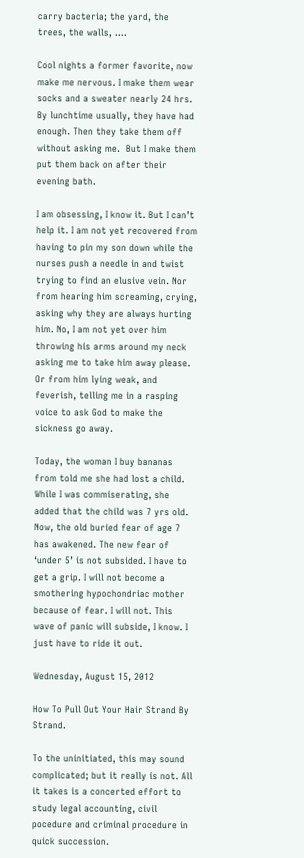carry bacteria; the yard, the trees, the walls, ….

Cool nights a former favorite, now make me nervous. I make them wear socks and a sweater nearly 24 hrs. By lunchtime usually, they have had enough. Then they take them off without asking me.  But I make them put them back on after their evening bath.

I am obsessing, I know it. But I can’t help it. I am not yet recovered from having to pin my son down while the nurses push a needle in and twist trying to find an elusive vein. Nor from hearing him screaming, crying, asking why they are always hurting him. No, I am not yet over him throwing his arms around my neck asking me to take him away please. Or from him lying weak, and feverish, telling me in a rasping voice to ask God to make the sickness go away.

Today, the woman I buy bananas from told me she had lost a child. While I was commiserating, she added that the child was 7 yrs old.  Now, the old buried fear of age 7 has awakened. The new fear of ‘under 5’ is not subsided. I have to get a grip. I will not become a smothering hypochondriac mother because of fear. I will not. This wave of panic will subside, I know. I just have to ride it out.

Wednesday, August 15, 2012

How To Pull Out Your Hair Strand By Strand.

To the uninitiated, this may sound complicated; but it really is not. All it takes is a concerted effort to study legal accounting, civil pocedure and criminal procedure in quick succession.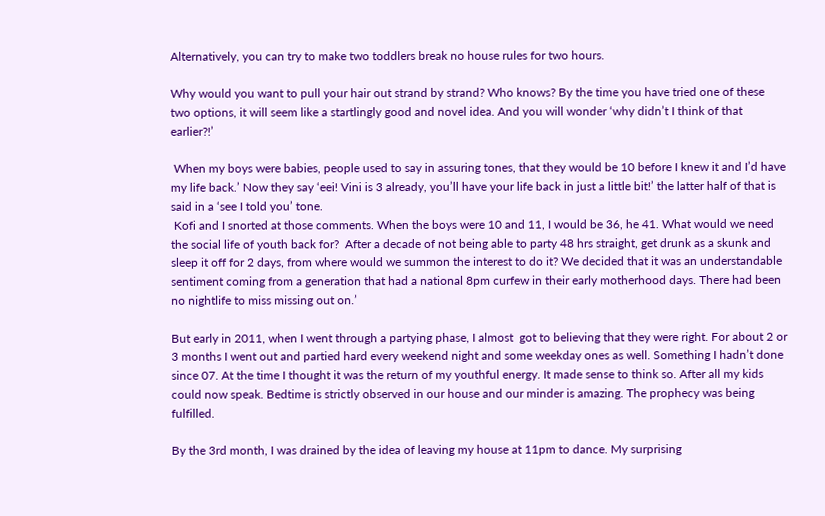Alternatively, you can try to make two toddlers break no house rules for two hours.

Why would you want to pull your hair out strand by strand? Who knows? By the time you have tried one of these two options, it will seem like a startlingly good and novel idea. And you will wonder ‘why didn’t I think of that earlier?!’

 When my boys were babies, people used to say in assuring tones, that they would be 10 before I knew it and I’d have my life back.’ Now they say ‘eei! Vini is 3 already, you’ll have your life back in just a little bit!’ the latter half of that is said in a ‘see I told you’ tone.
 Kofi and I snorted at those comments. When the boys were 10 and 11, I would be 36, he 41. What would we need the social life of youth back for?  After a decade of not being able to party 48 hrs straight, get drunk as a skunk and sleep it off for 2 days, from where would we summon the interest to do it? We decided that it was an understandable sentiment coming from a generation that had a national 8pm curfew in their early motherhood days. There had been no nightlife to miss missing out on.’

But early in 2011, when I went through a partying phase, I almost  got to believing that they were right. For about 2 or 3 months I went out and partied hard every weekend night and some weekday ones as well. Something I hadn’t done since 07. At the time I thought it was the return of my youthful energy. It made sense to think so. After all my kids could now speak. Bedtime is strictly observed in our house and our minder is amazing. The prophecy was being fulfilled.

By the 3rd month, I was drained by the idea of leaving my house at 11pm to dance. My surprising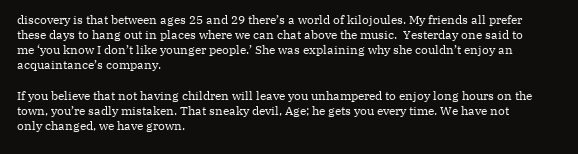discovery is that between ages 25 and 29 there’s a world of kilojoules. My friends all prefer these days to hang out in places where we can chat above the music.  Yesterday one said to me ‘you know I don’t like younger people.’ She was explaining why she couldn’t enjoy an acquaintance’s company.

If you believe that not having children will leave you unhampered to enjoy long hours on the town, you’re sadly mistaken. That sneaky devil, Age; he gets you every time. We have not only changed, we have grown.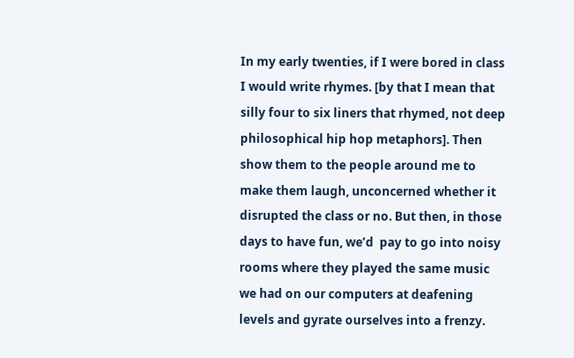In my early twenties, if I were bored in class I would write rhymes. [by that I mean that silly four to six liners that rhymed, not deep philosophical hip hop metaphors]. Then show them to the people around me to make them laugh, unconcerned whether it disrupted the class or no. But then, in those days to have fun, we’d  pay to go into noisy rooms where they played the same music we had on our computers at deafening levels and gyrate ourselves into a frenzy.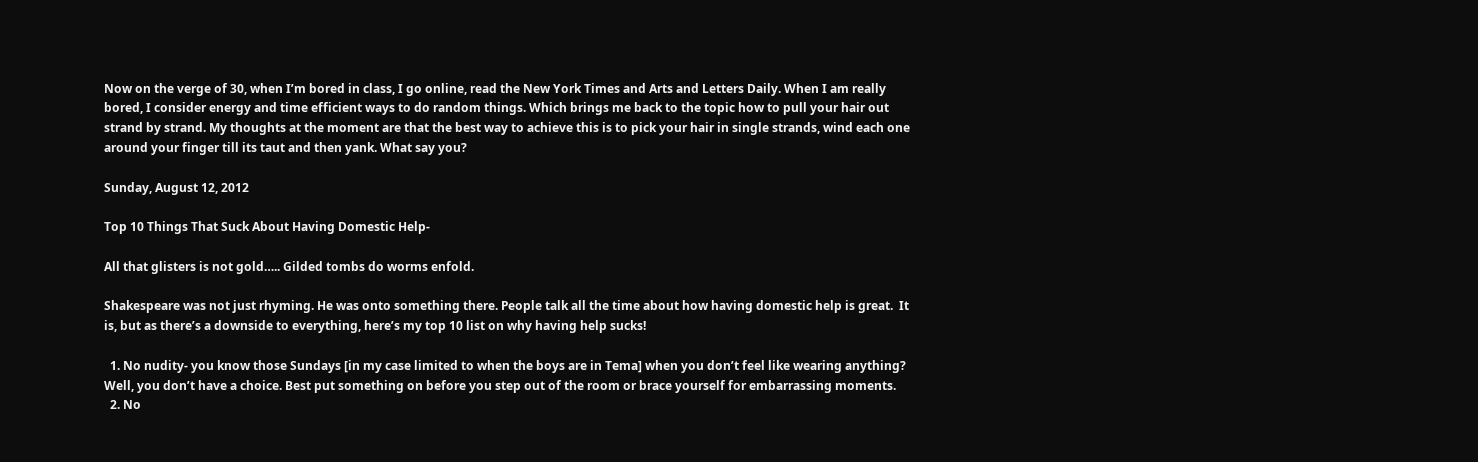Now on the verge of 30, when I’m bored in class, I go online, read the New York Times and Arts and Letters Daily. When I am really bored, I consider energy and time efficient ways to do random things. Which brings me back to the topic how to pull your hair out strand by strand. My thoughts at the moment are that the best way to achieve this is to pick your hair in single strands, wind each one around your finger till its taut and then yank. What say you?

Sunday, August 12, 2012

Top 10 Things That Suck About Having Domestic Help-

All that glisters is not gold….. Gilded tombs do worms enfold.

Shakespeare was not just rhyming. He was onto something there. People talk all the time about how having domestic help is great.  It is, but as there’s a downside to everything, here’s my top 10 list on why having help sucks!

  1. No nudity- you know those Sundays [in my case limited to when the boys are in Tema] when you don’t feel like wearing anything? Well, you don’t have a choice. Best put something on before you step out of the room or brace yourself for embarrassing moments.
  2. No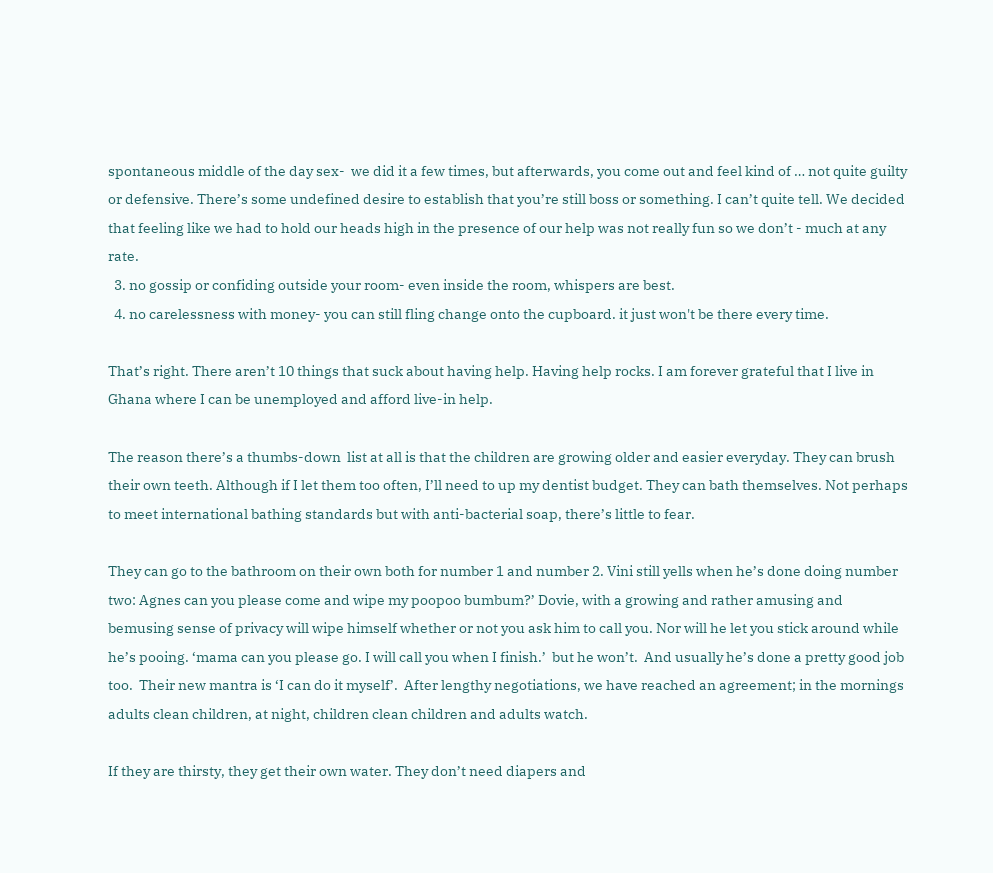spontaneous middle of the day sex-  we did it a few times, but afterwards, you come out and feel kind of … not quite guilty or defensive. There’s some undefined desire to establish that you’re still boss or something. I can’t quite tell. We decided that feeling like we had to hold our heads high in the presence of our help was not really fun so we don’t - much at any rate.
  3. no gossip or confiding outside your room- even inside the room, whispers are best.
  4. no carelessness with money- you can still fling change onto the cupboard. it just won't be there every time.

That’s right. There aren’t 10 things that suck about having help. Having help rocks. I am forever grateful that I live in Ghana where I can be unemployed and afford live-in help.

The reason there’s a thumbs-down  list at all is that the children are growing older and easier everyday. They can brush their own teeth. Although if I let them too often, I’ll need to up my dentist budget. They can bath themselves. Not perhaps to meet international bathing standards but with anti-bacterial soap, there’s little to fear.

They can go to the bathroom on their own both for number 1 and number 2. Vini still yells when he’s done doing number two: Agnes can you please come and wipe my poopoo bumbum?’ Dovie, with a growing and rather amusing and bemusing sense of privacy will wipe himself whether or not you ask him to call you. Nor will he let you stick around while he’s pooing. ‘mama can you please go. I will call you when I finish.’  but he won’t.  And usually he’s done a pretty good job too.  Their new mantra is ‘I can do it myself’.  After lengthy negotiations, we have reached an agreement; in the mornings adults clean children, at night, children clean children and adults watch.

If they are thirsty, they get their own water. They don’t need diapers and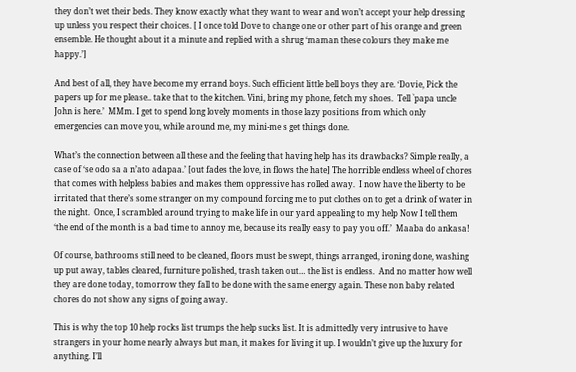they don’t wet their beds. They know exactly what they want to wear and won’t accept your help dressing up unless you respect their choices. [ I once told Dove to change one or other part of his orange and green ensemble. He thought about it a minute and replied with a shrug ‘maman these colours they make me happy.’]

And best of all, they have become my errand boys. Such efficient little bell boys they are. ‘Dovie, Pick the papers up for me please.. take that to the kitchen. Vini, bring my phone, fetch my shoes.  Tell `papa uncle John is here.’  MMm. I get to spend long lovely moments in those lazy positions from which only emergencies can move you, while around me, my mini-me s get things done.

What’s the connection between all these and the feeling that having help has its drawbacks? Simple really, a case of ‘se odo sa a n’ato adapaa.’ [out fades the love, in flows the hate] The horrible endless wheel of chores that comes with helpless babies and makes them oppressive has rolled away.  I now have the liberty to be irritated that there’s some stranger on my compound forcing me to put clothes on to get a drink of water in the night.  Once, I scrambled around trying to make life in our yard appealing to my help Now I tell them  ‘the end of the month is a bad time to annoy me, because its really easy to pay you off.’  Maaba do ankasa!

Of course, bathrooms still need to be cleaned, floors must be swept, things arranged, ironing done, washing up put away, tables cleared, furniture polished, trash taken out… the list is endless.  And no matter how well they are done today, tomorrow they fall to be done with the same energy again. These non baby related chores do not show any signs of going away.

This is why the top 10 help rocks list trumps the help sucks list. It is admittedly very intrusive to have strangers in your home nearly always but man, it makes for living it up. I wouldn’t give up the luxury for anything. I’ll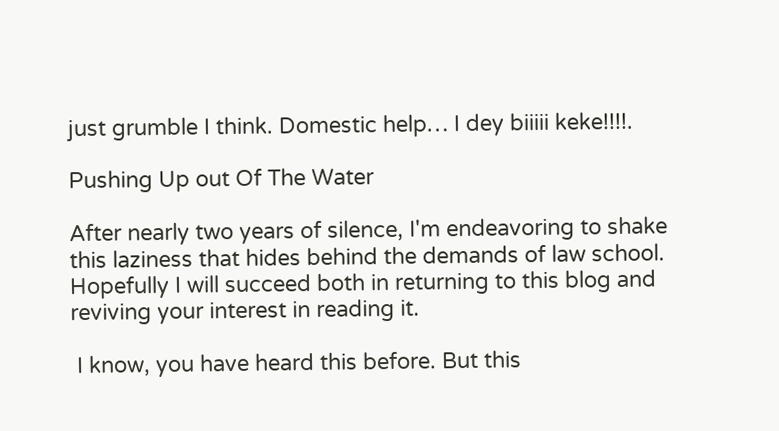just grumble I think. Domestic help… I dey biiiii keke!!!!.

Pushing Up out Of The Water

After nearly two years of silence, I'm endeavoring to shake this laziness that hides behind the demands of law school. Hopefully I will succeed both in returning to this blog and reviving your interest in reading it.

 I know, you have heard this before. But this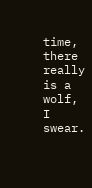time, there really is a wolf, I swear.